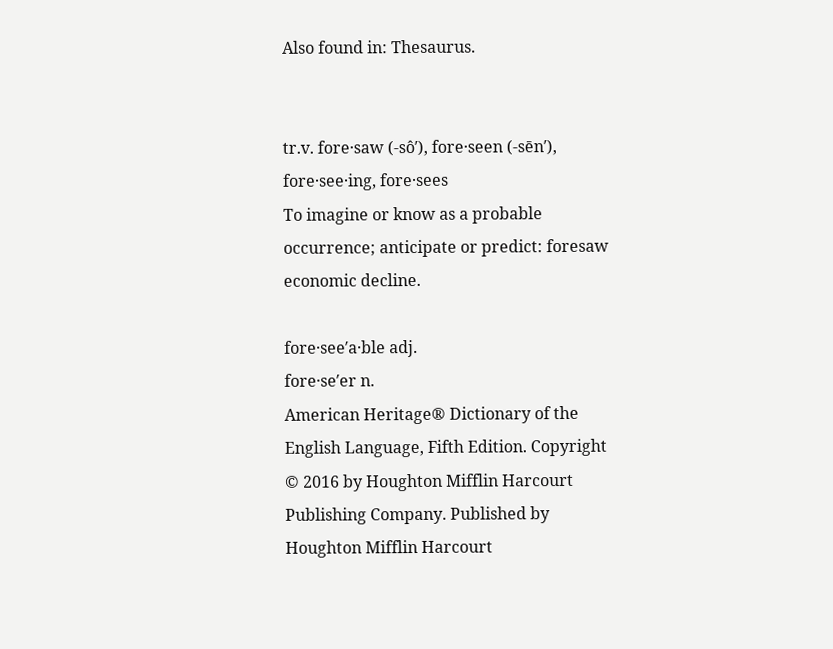Also found in: Thesaurus.


tr.v. fore·saw (-sô′), fore·seen (-sēn′), fore·see·ing, fore·sees
To imagine or know as a probable occurrence; anticipate or predict: foresaw economic decline.

fore·see′a·ble adj.
fore·se′er n.
American Heritage® Dictionary of the English Language, Fifth Edition. Copyright © 2016 by Houghton Mifflin Harcourt Publishing Company. Published by Houghton Mifflin Harcourt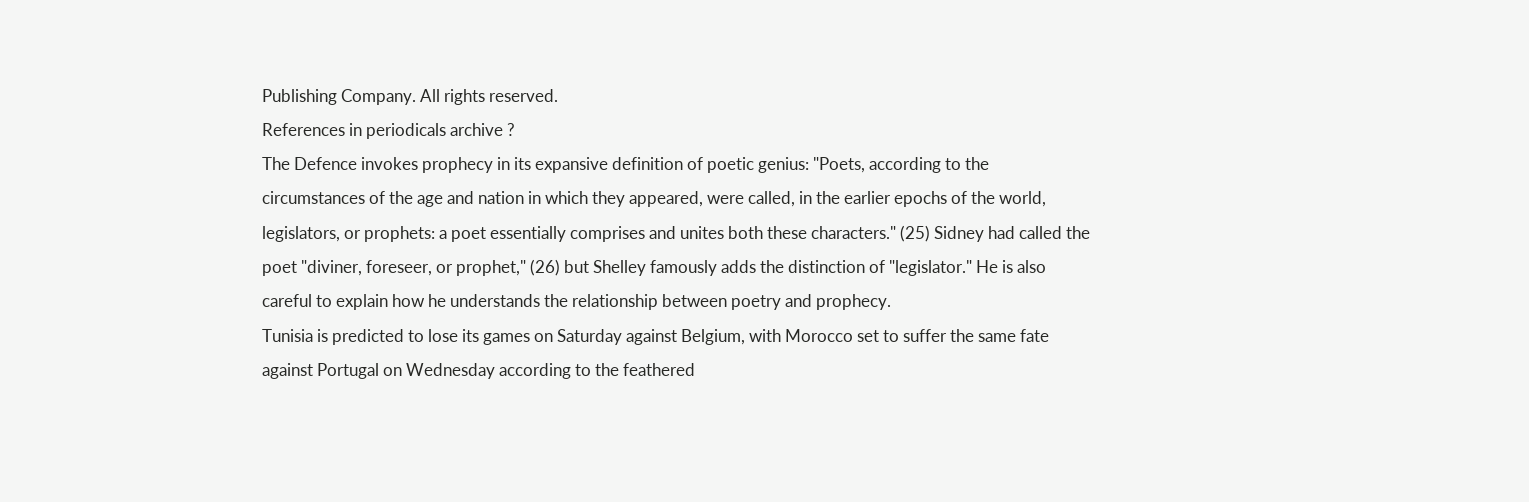Publishing Company. All rights reserved.
References in periodicals archive ?
The Defence invokes prophecy in its expansive definition of poetic genius: "Poets, according to the circumstances of the age and nation in which they appeared, were called, in the earlier epochs of the world, legislators, or prophets: a poet essentially comprises and unites both these characters." (25) Sidney had called the poet "diviner, foreseer, or prophet," (26) but Shelley famously adds the distinction of "legislator." He is also careful to explain how he understands the relationship between poetry and prophecy.
Tunisia is predicted to lose its games on Saturday against Belgium, with Morocco set to suffer the same fate against Portugal on Wednesday according to the feathered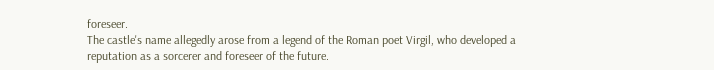foreseer.
The castle's name allegedly arose from a legend of the Roman poet Virgil, who developed a reputation as a sorcerer and foreseer of the future.